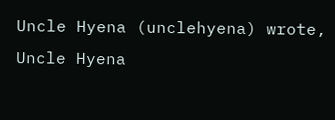Uncle Hyena (unclehyena) wrote,
Uncle Hyena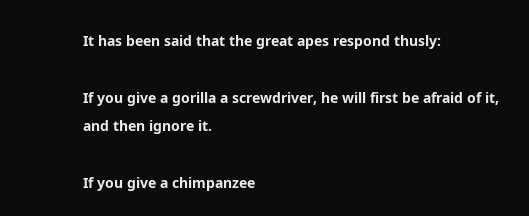It has been said that the great apes respond thusly:

If you give a gorilla a screwdriver, he will first be afraid of it, and then ignore it.

If you give a chimpanzee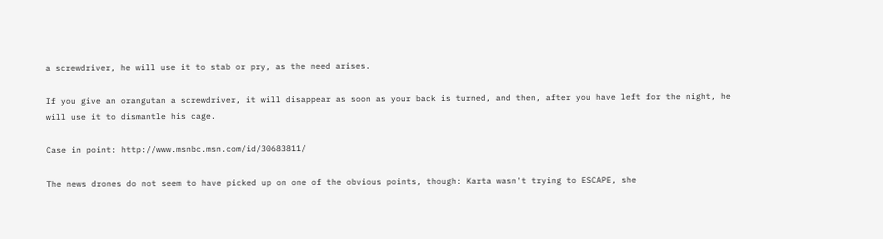a screwdriver, he will use it to stab or pry, as the need arises.

If you give an orangutan a screwdriver, it will disappear as soon as your back is turned, and then, after you have left for the night, he will use it to dismantle his cage.

Case in point: http://www.msnbc.msn.com/id/30683811/

The news drones do not seem to have picked up on one of the obvious points, though: Karta wasn't trying to ESCAPE, she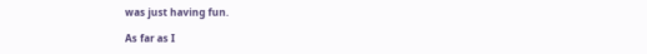was just having fun.

As far as I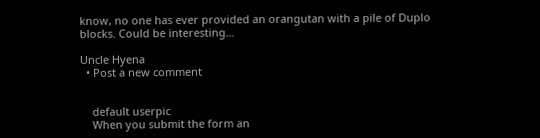know, no one has ever provided an orangutan with a pile of Duplo blocks. Could be interesting...

Uncle Hyena
  • Post a new comment


    default userpic
    When you submit the form an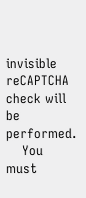invisible reCAPTCHA check will be performed.
    You must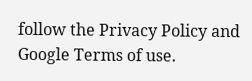follow the Privacy Policy and Google Terms of use.